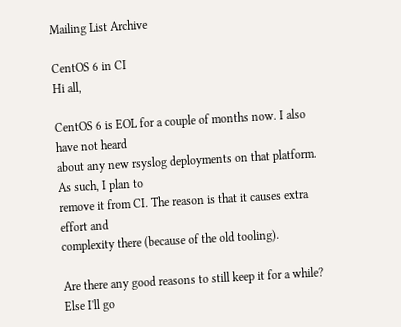Mailing List Archive

CentOS 6 in CI
Hi all,

CentOS 6 is EOL for a couple of months now. I also have not heard
about any new rsyslog deployments on that platform. As such, I plan to
remove it from CI. The reason is that it causes extra effort and
complexity there (because of the old tooling).

Are there any good reasons to still keep it for a while? Else I'll go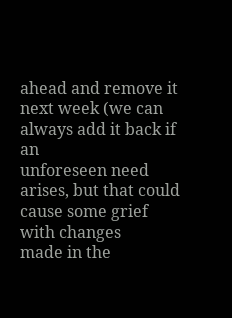ahead and remove it next week (we can always add it back if an
unforeseen need arises, but that could cause some grief with changes
made in the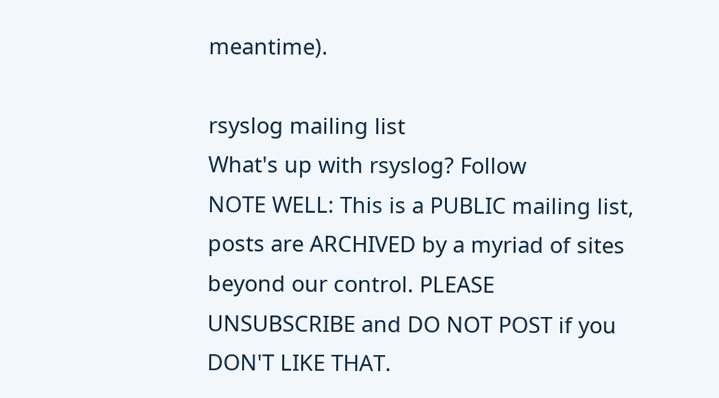meantime).

rsyslog mailing list
What's up with rsyslog? Follow
NOTE WELL: This is a PUBLIC mailing list, posts are ARCHIVED by a myriad of sites beyond our control. PLEASE UNSUBSCRIBE and DO NOT POST if you DON'T LIKE THAT.